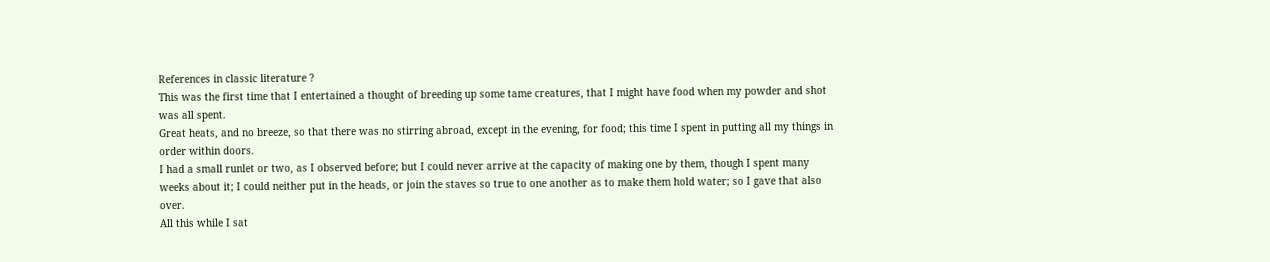References in classic literature ?
This was the first time that I entertained a thought of breeding up some tame creatures, that I might have food when my powder and shot was all spent.
Great heats, and no breeze, so that there was no stirring abroad, except in the evening, for food; this time I spent in putting all my things in order within doors.
I had a small runlet or two, as I observed before; but I could never arrive at the capacity of making one by them, though I spent many weeks about it; I could neither put in the heads, or join the staves so true to one another as to make them hold water; so I gave that also over.
All this while I sat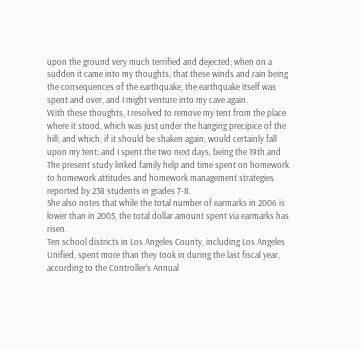upon the ground very much terrified and dejected; when on a sudden it came into my thoughts, that these winds and rain being the consequences of the earthquake, the earthquake itself was spent and over, and I might venture into my cave again.
With these thoughts, I resolved to remove my tent from the place where it stood, which was just under the hanging precipice of the hill; and which, if it should be shaken again, would certainly fall upon my tent; and I spent the two next days, being the 19th and
The present study linked family help and time spent on homework to homework attitudes and homework management strategies reported by 238 students in grades 7-8.
She also notes that while the total number of earmarks in 2006 is lower than in 2005, the total dollar amount spent via earmarks has risen.
Ten school districts in Los Angeles County, including Los Angeles Unified, spent more than they took in during the last fiscal year, according to the Controller's Annual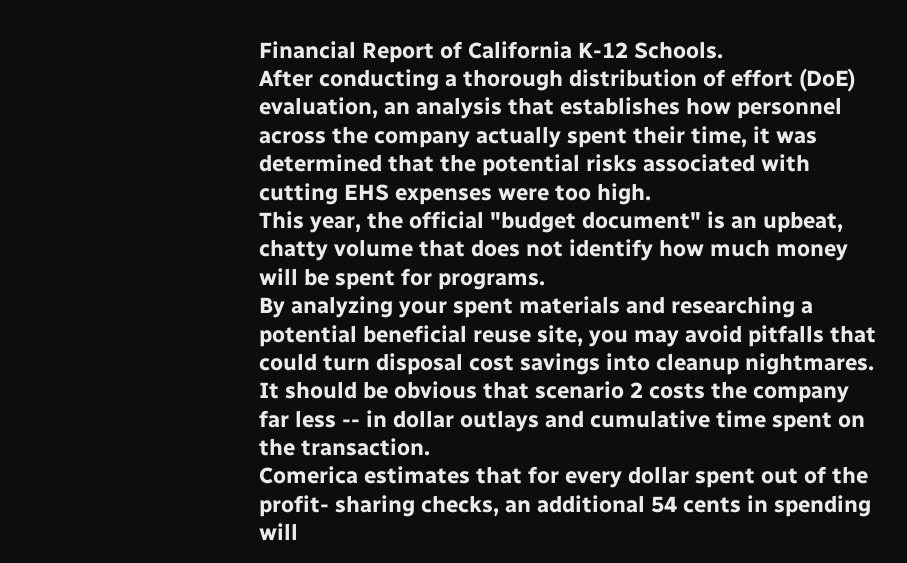Financial Report of California K-12 Schools.
After conducting a thorough distribution of effort (DoE) evaluation, an analysis that establishes how personnel across the company actually spent their time, it was determined that the potential risks associated with cutting EHS expenses were too high.
This year, the official "budget document" is an upbeat, chatty volume that does not identify how much money will be spent for programs.
By analyzing your spent materials and researching a potential beneficial reuse site, you may avoid pitfalls that could turn disposal cost savings into cleanup nightmares.
It should be obvious that scenario 2 costs the company far less -- in dollar outlays and cumulative time spent on the transaction.
Comerica estimates that for every dollar spent out of the profit- sharing checks, an additional 54 cents in spending will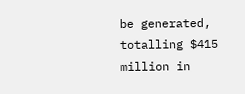be generated, totalling $415 million in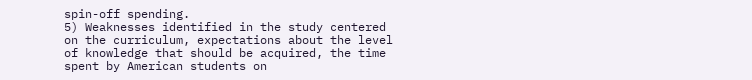spin-off spending.
5) Weaknesses identified in the study centered on the curriculum, expectations about the level of knowledge that should be acquired, the time spent by American students on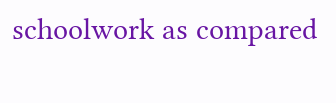schoolwork as compared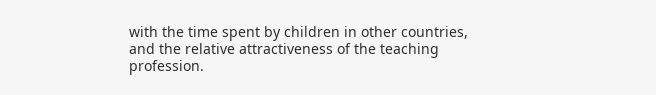with the time spent by children in other countries, and the relative attractiveness of the teaching profession.